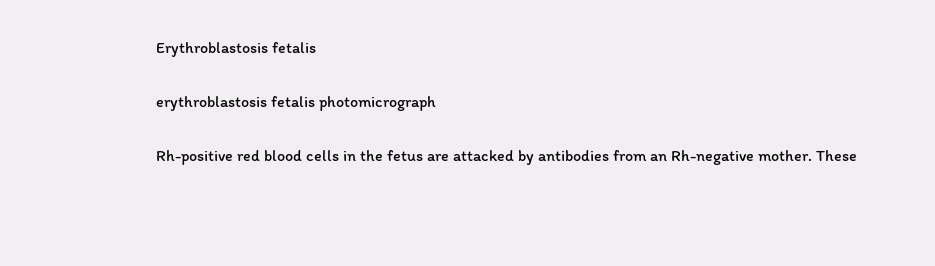Erythroblastosis fetalis

erythroblastosis fetalis photomicrograph

Rh-positive red blood cells in the fetus are attacked by antibodies from an Rh-negative mother. These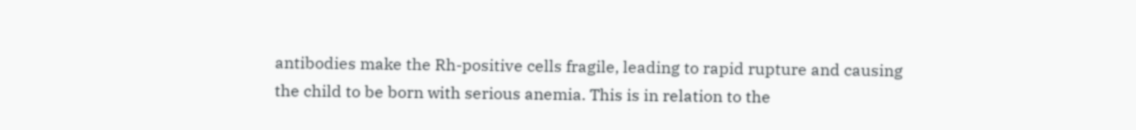antibodies make the Rh-positive cells fragile, leading to rapid rupture and causing the child to be born with serious anemia. This is in relation to the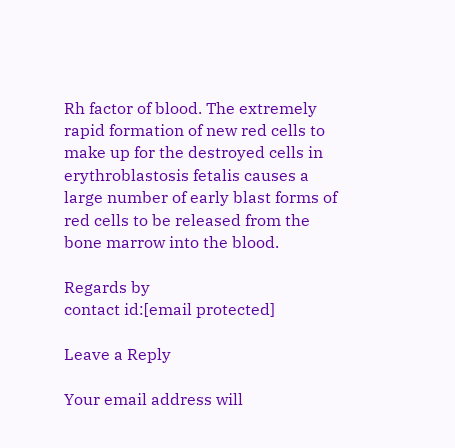Rh factor of blood. The extremely rapid formation of new red cells to make up for the destroyed cells in erythroblastosis fetalis causes a large number of early blast forms of red cells to be released from the bone marrow into the blood.

Regards by
contact id:[email protected]

Leave a Reply

Your email address will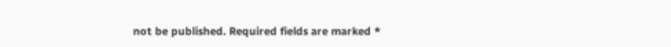not be published. Required fields are marked *